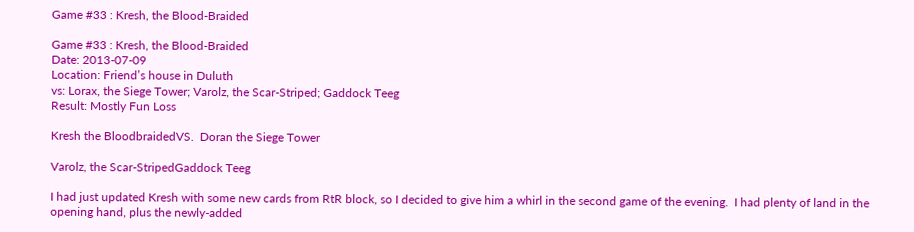Game #33 : Kresh, the Blood-Braided

Game #33 : Kresh, the Blood-Braided
Date: 2013-07-09
Location: Friend’s house in Duluth
vs: Lorax, the Siege Tower; Varolz, the Scar-Striped; Gaddock Teeg
Result: Mostly Fun Loss

Kresh the BloodbraidedVS.  Doran the Siege Tower

Varolz, the Scar-StripedGaddock Teeg

I had just updated Kresh with some new cards from RtR block, so I decided to give him a whirl in the second game of the evening.  I had plenty of land in the opening hand, plus the newly-added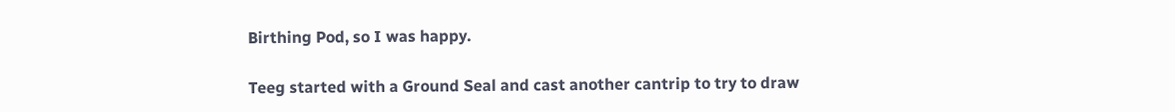Birthing Pod, so I was happy.

Teeg started with a Ground Seal and cast another cantrip to try to draw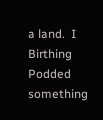a land.  I Birthing Podded something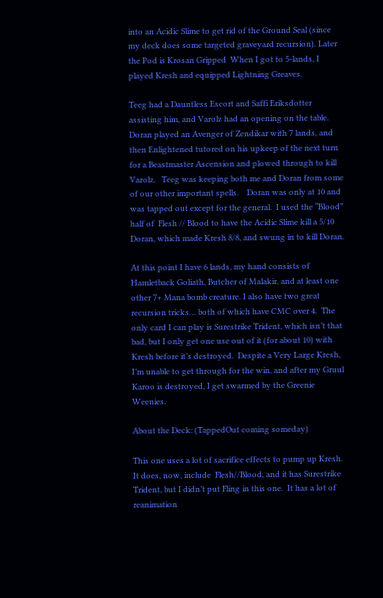into an Acidic Slime to get rid of the Ground Seal (since my deck does some targeted graveyard recursion). Later the Pod is Krosan Gripped  When I got to 5-lands, I played Kresh and equipped Lightning Greaves.

Teeg had a Dauntless Escort and Saffi Eriksdotter assisting him, and Varolz had an opening on the table. Doran played an Avenger of Zendikar with 7 lands, and then Enlightened tutored on his upkeep of the next turn for a Beastmaster Ascension and plowed through to kill Varolz.   Teeg was keeping both me and Doran from some of our other important spells.    Doran was only at 10 and was tapped out except for the general.  I used the “Blood” half of  Flesh // Blood to have the Acidic Slime kill a 5/10 Doran, which made Kresh 8/8, and swung in to kill Doran.

At this point I have 6 lands, my hand consists of Hamletback Goliath, Butcher of Malakir, and at least one other 7+ Mana bomb creature. I also have two great recursion tricks… both of which have CMC over 4.  The only card I can play is Surestrike Trident, which isn’t that bad, but I only get one use out of it (for about 10) with Kresh before it’s destroyed.  Despite a Very Large Kresh, I’m unable to get through for the win, and after my Gruul Karoo is destroyed, I get swarmed by the Greenie Weenies.

About the Deck: (TappedOut coming someday)

This one uses a lot of sacrifice effects to pump up Kresh. It does, now, include  Flesh//Blood, and it has Surestrike Trident, but I didn’t put Fling in this one.  It has a lot of reanimation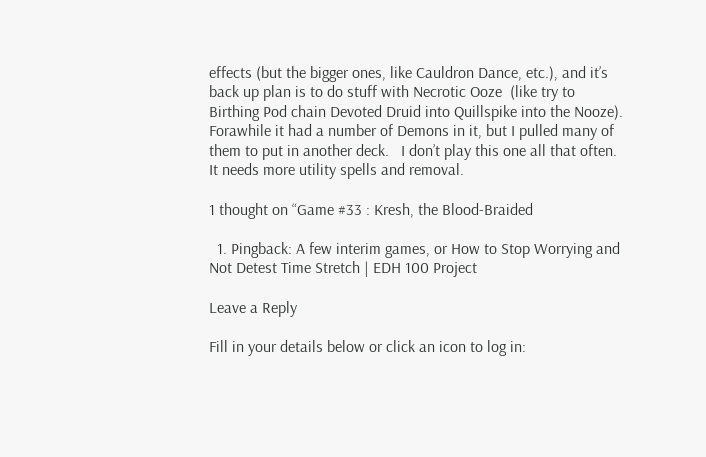effects (but the bigger ones, like Cauldron Dance, etc.), and it’s back up plan is to do stuff with Necrotic Ooze  (like try to Birthing Pod chain Devoted Druid into Quillspike into the Nooze).  Forawhile it had a number of Demons in it, but I pulled many of them to put in another deck.   I don’t play this one all that often. It needs more utility spells and removal.

1 thought on “Game #33 : Kresh, the Blood-Braided

  1. Pingback: A few interim games, or How to Stop Worrying and Not Detest Time Stretch | EDH 100 Project

Leave a Reply

Fill in your details below or click an icon to log in: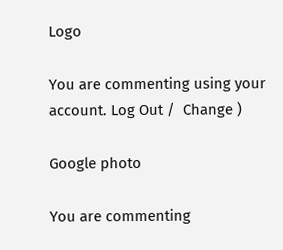Logo

You are commenting using your account. Log Out /  Change )

Google photo

You are commenting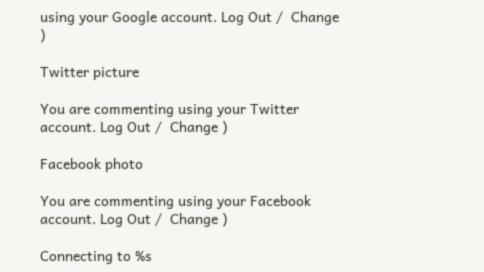using your Google account. Log Out /  Change )

Twitter picture

You are commenting using your Twitter account. Log Out /  Change )

Facebook photo

You are commenting using your Facebook account. Log Out /  Change )

Connecting to %s